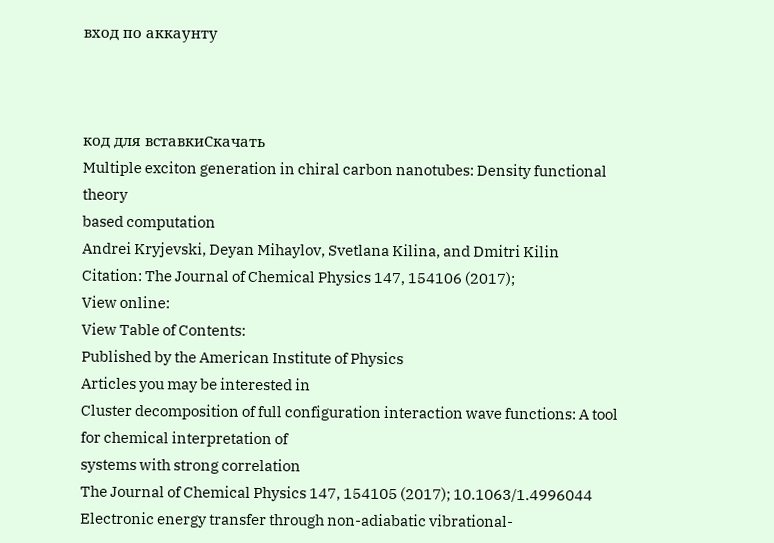вход по аккаунту



код для вставкиСкачать
Multiple exciton generation in chiral carbon nanotubes: Density functional theory
based computation
Andrei Kryjevski, Deyan Mihaylov, Svetlana Kilina, and Dmitri Kilin
Citation: The Journal of Chemical Physics 147, 154106 (2017);
View online:
View Table of Contents:
Published by the American Institute of Physics
Articles you may be interested in
Cluster decomposition of full configuration interaction wave functions: A tool for chemical interpretation of
systems with strong correlation
The Journal of Chemical Physics 147, 154105 (2017); 10.1063/1.4996044
Electronic energy transfer through non-adiabatic vibrational-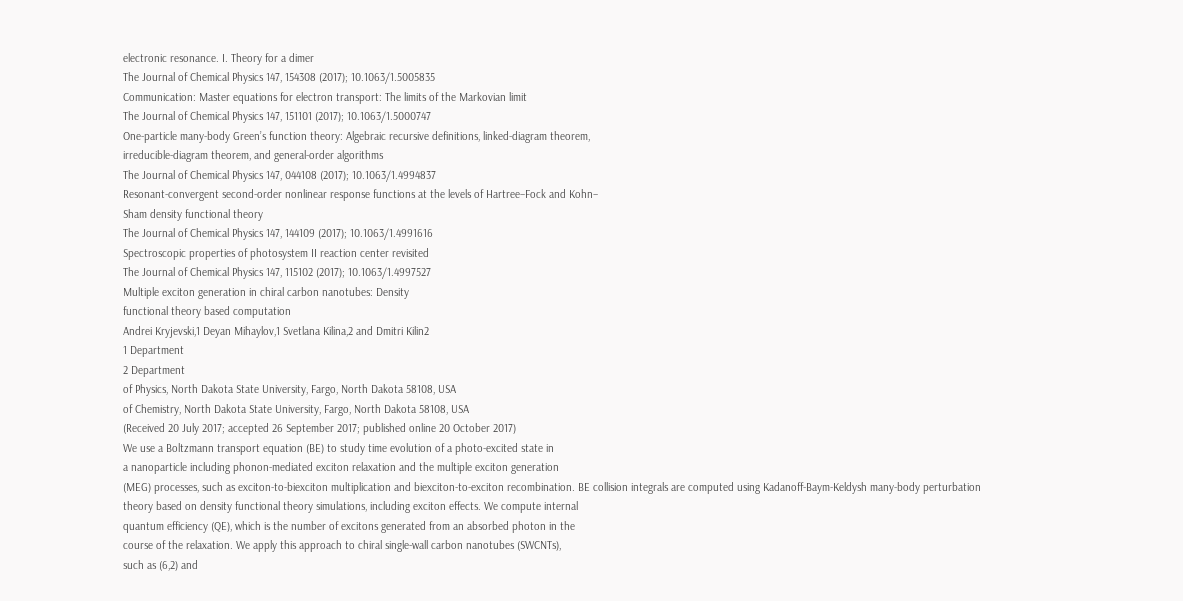electronic resonance. I. Theory for a dimer
The Journal of Chemical Physics 147, 154308 (2017); 10.1063/1.5005835
Communication: Master equations for electron transport: The limits of the Markovian limit
The Journal of Chemical Physics 147, 151101 (2017); 10.1063/1.5000747
One-particle many-body Green’s function theory: Algebraic recursive definitions, linked-diagram theorem,
irreducible-diagram theorem, and general-order algorithms
The Journal of Chemical Physics 147, 044108 (2017); 10.1063/1.4994837
Resonant-convergent second-order nonlinear response functions at the levels of Hartree–Fock and Kohn–
Sham density functional theory
The Journal of Chemical Physics 147, 144109 (2017); 10.1063/1.4991616
Spectroscopic properties of photosystem II reaction center revisited
The Journal of Chemical Physics 147, 115102 (2017); 10.1063/1.4997527
Multiple exciton generation in chiral carbon nanotubes: Density
functional theory based computation
Andrei Kryjevski,1 Deyan Mihaylov,1 Svetlana Kilina,2 and Dmitri Kilin2
1 Department
2 Department
of Physics, North Dakota State University, Fargo, North Dakota 58108, USA
of Chemistry, North Dakota State University, Fargo, North Dakota 58108, USA
(Received 20 July 2017; accepted 26 September 2017; published online 20 October 2017)
We use a Boltzmann transport equation (BE) to study time evolution of a photo-excited state in
a nanoparticle including phonon-mediated exciton relaxation and the multiple exciton generation
(MEG) processes, such as exciton-to-biexciton multiplication and biexciton-to-exciton recombination. BE collision integrals are computed using Kadanoff-Baym-Keldysh many-body perturbation
theory based on density functional theory simulations, including exciton effects. We compute internal
quantum efficiency (QE), which is the number of excitons generated from an absorbed photon in the
course of the relaxation. We apply this approach to chiral single-wall carbon nanotubes (SWCNTs),
such as (6,2) and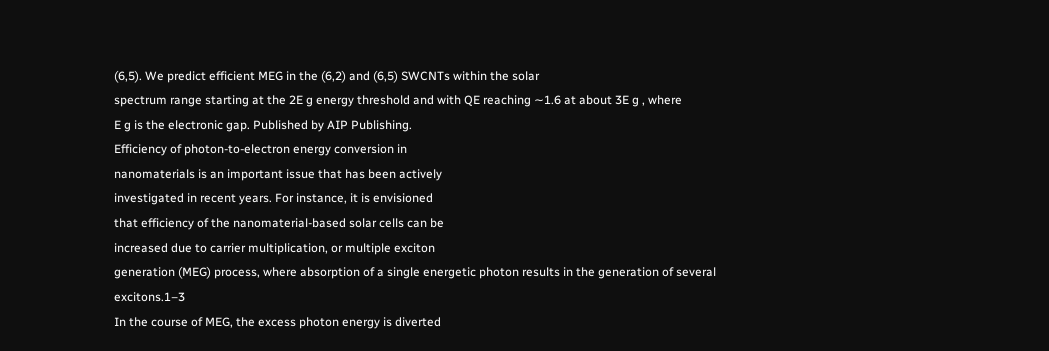(6,5). We predict efficient MEG in the (6,2) and (6,5) SWCNTs within the solar
spectrum range starting at the 2E g energy threshold and with QE reaching ∼1.6 at about 3E g , where
E g is the electronic gap. Published by AIP Publishing.
Efficiency of photon-to-electron energy conversion in
nanomaterials is an important issue that has been actively
investigated in recent years. For instance, it is envisioned
that efficiency of the nanomaterial-based solar cells can be
increased due to carrier multiplication, or multiple exciton
generation (MEG) process, where absorption of a single energetic photon results in the generation of several excitons.1–3
In the course of MEG, the excess photon energy is diverted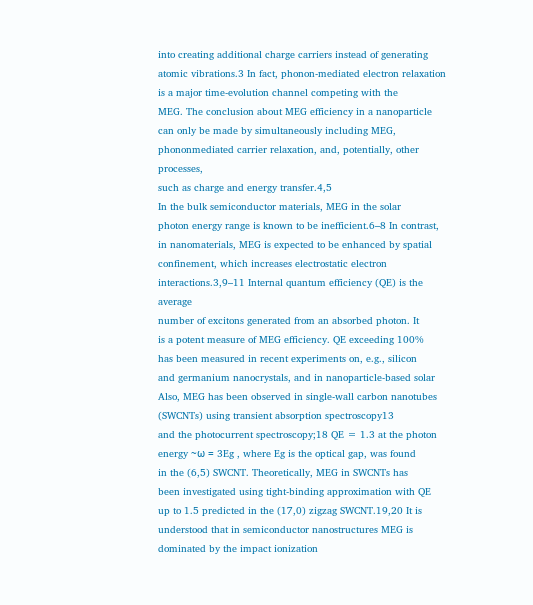into creating additional charge carriers instead of generating
atomic vibrations.3 In fact, phonon-mediated electron relaxation is a major time-evolution channel competing with the
MEG. The conclusion about MEG efficiency in a nanoparticle
can only be made by simultaneously including MEG, phononmediated carrier relaxation, and, potentially, other processes,
such as charge and energy transfer.4,5
In the bulk semiconductor materials, MEG in the solar
photon energy range is known to be inefficient.6–8 In contrast,
in nanomaterials, MEG is expected to be enhanced by spatial
confinement, which increases electrostatic electron interactions.3,9–11 Internal quantum efficiency (QE) is the average
number of excitons generated from an absorbed photon. It
is a potent measure of MEG efficiency. QE exceeding 100%
has been measured in recent experiments on, e.g., silicon
and germanium nanocrystals, and in nanoparticle-based solar
Also, MEG has been observed in single-wall carbon nanotubes (SWCNTs) using transient absorption spectroscopy13
and the photocurrent spectroscopy;18 QE = 1.3 at the photon
energy ~ω = 3Eg , where Eg is the optical gap, was found
in the (6,5) SWCNT. Theoretically, MEG in SWCNTs has
been investigated using tight-binding approximation with QE
up to 1.5 predicted in the (17,0) zigzag SWCNT.19,20 It is
understood that in semiconductor nanostructures MEG is dominated by the impact ionization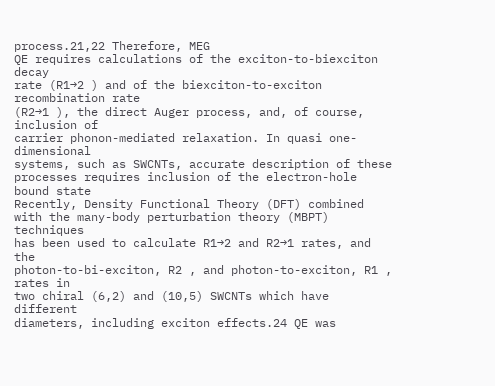process.21,22 Therefore, MEG
QE requires calculations of the exciton-to-biexciton decay
rate (R1→2 ) and of the biexciton-to-exciton recombination rate
(R2→1 ), the direct Auger process, and, of course, inclusion of
carrier phonon-mediated relaxation. In quasi one-dimensional
systems, such as SWCNTs, accurate description of these processes requires inclusion of the electron-hole bound state
Recently, Density Functional Theory (DFT) combined
with the many-body perturbation theory (MBPT) techniques
has been used to calculate R1→2 and R2→1 rates, and the
photon-to-bi-exciton, R2 , and photon-to-exciton, R1 , rates in
two chiral (6,2) and (10,5) SWCNTs which have different
diameters, including exciton effects.24 QE was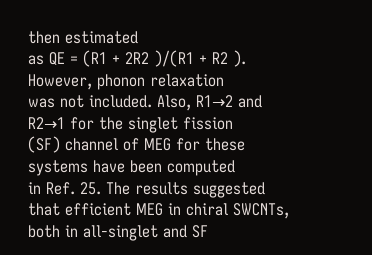then estimated
as QE = (R1 + 2R2 )/(R1 + R2 ). However, phonon relaxation
was not included. Also, R1→2 and R2→1 for the singlet fission
(SF) channel of MEG for these systems have been computed
in Ref. 25. The results suggested that efficient MEG in chiral SWCNTs, both in all-singlet and SF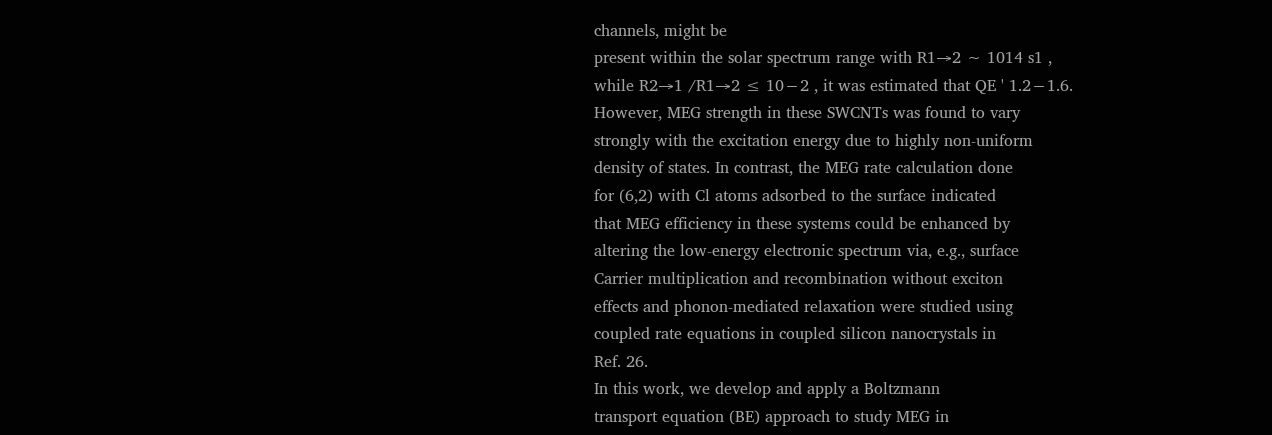channels, might be
present within the solar spectrum range with R1→2 ∼ 1014 s1 ,
while R2→1 /R1→2 ≤ 10−2 , it was estimated that QE ' 1.2−1.6.
However, MEG strength in these SWCNTs was found to vary
strongly with the excitation energy due to highly non-uniform
density of states. In contrast, the MEG rate calculation done
for (6,2) with Cl atoms adsorbed to the surface indicated
that MEG efficiency in these systems could be enhanced by
altering the low-energy electronic spectrum via, e.g., surface
Carrier multiplication and recombination without exciton
effects and phonon-mediated relaxation were studied using
coupled rate equations in coupled silicon nanocrystals in
Ref. 26.
In this work, we develop and apply a Boltzmann
transport equation (BE) approach to study MEG in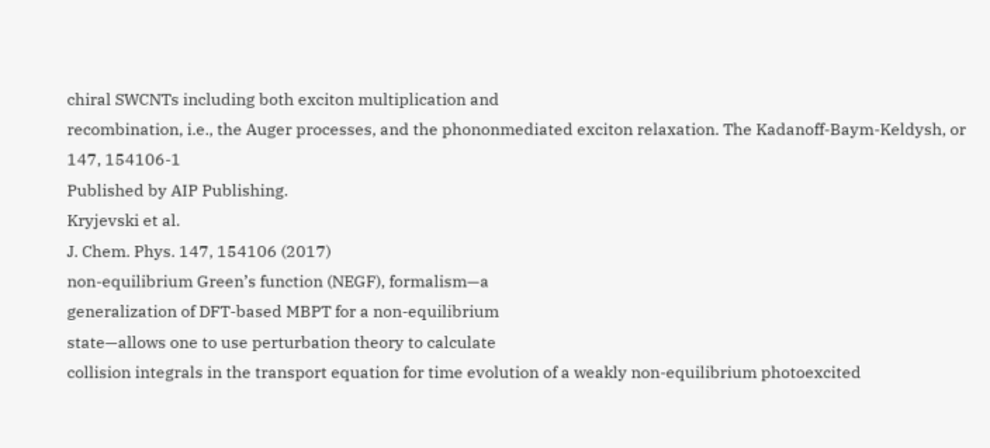chiral SWCNTs including both exciton multiplication and
recombination, i.e., the Auger processes, and the phononmediated exciton relaxation. The Kadanoff-Baym-Keldysh, or
147, 154106-1
Published by AIP Publishing.
Kryjevski et al.
J. Chem. Phys. 147, 154106 (2017)
non-equilibrium Green’s function (NEGF), formalism—a
generalization of DFT-based MBPT for a non-equilibrium
state—allows one to use perturbation theory to calculate
collision integrals in the transport equation for time evolution of a weakly non-equilibrium photoexcited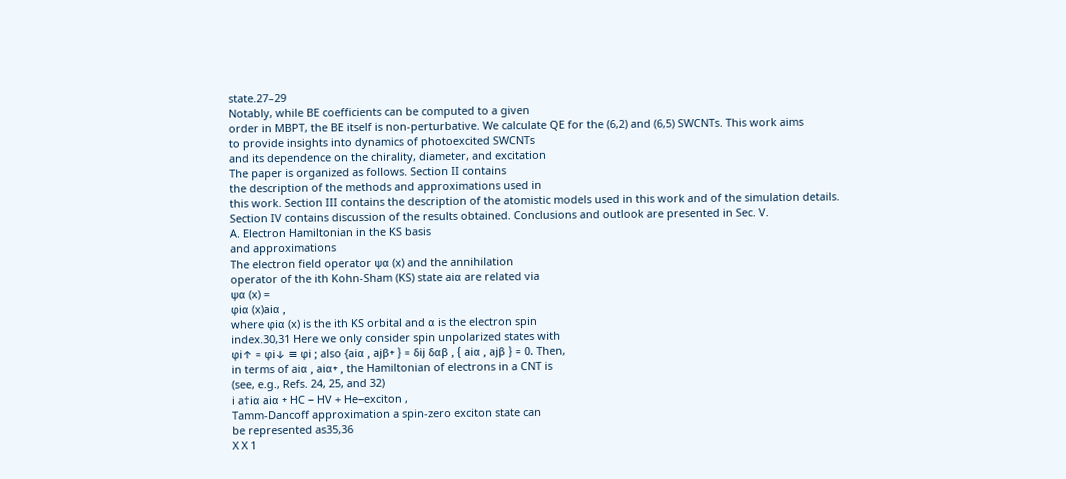state.27–29
Notably, while BE coefficients can be computed to a given
order in MBPT, the BE itself is non-perturbative. We calculate QE for the (6,2) and (6,5) SWCNTs. This work aims
to provide insights into dynamics of photoexcited SWCNTs
and its dependence on the chirality, diameter, and excitation
The paper is organized as follows. Section II contains
the description of the methods and approximations used in
this work. Section III contains the description of the atomistic models used in this work and of the simulation details.
Section IV contains discussion of the results obtained. Conclusions and outlook are presented in Sec. V.
A. Electron Hamiltonian in the KS basis
and approximations
The electron field operator ψα (x) and the annihilation
operator of the ith Kohn-Sham (KS) state aiα are related via
ψα (x) =
φiα (x)aiα ,
where φiα (x) is the ith KS orbital and α is the electron spin
index.30,31 Here we only consider spin unpolarized states with
φi↑ = φi↓ ≡ φi ; also {aiα , ajβ+ } = δij δαβ , { aiα , ajβ } = 0. Then,
in terms of aiα , aiα+ , the Hamiltonian of electrons in a CNT is
(see, e.g., Refs. 24, 25, and 32)
i a†iα aiα + HC − HV + He−exciton ,
Tamm-Dancoff approximation a spin-zero exciton state can
be represented as35,36
X X 1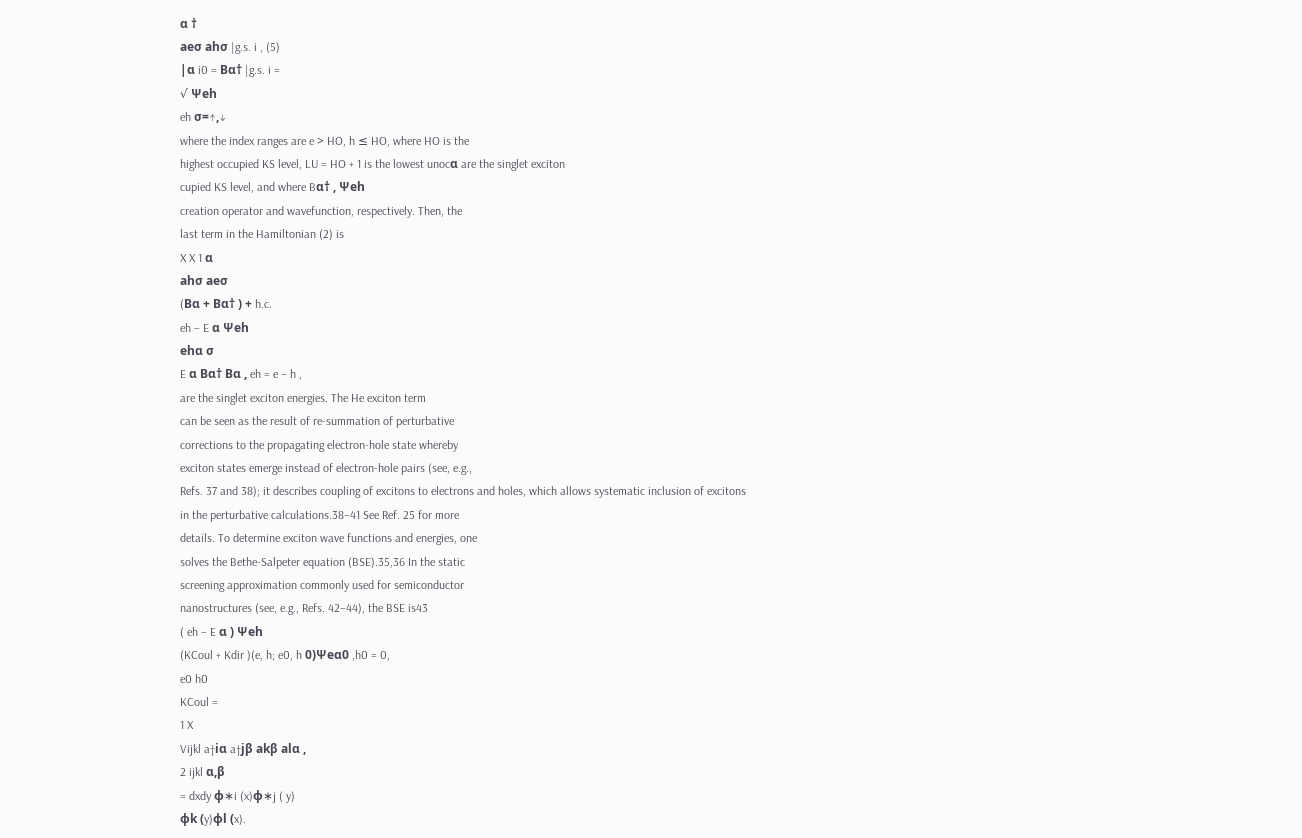α †
aeσ ahσ |g.s. i , (5)
|α i0 = Bα† |g.s. i =
√ Ψeh
eh σ=↑,↓
where the index ranges are e > HO, h ≤ HO, where HO is the
highest occupied KS level, LU = HO + 1 is the lowest unocα are the singlet exciton
cupied KS level, and where Bα† , Ψeh
creation operator and wavefunction, respectively. Then, the
last term in the Hamiltonian (2) is
X X 1 α
ahσ aeσ
(Bα + Bα† ) + h.c.
eh − E α Ψeh
ehα σ
E α Bα† Bα , eh = e − h ,
are the singlet exciton energies. The He exciton term
can be seen as the result of re-summation of perturbative
corrections to the propagating electron-hole state whereby
exciton states emerge instead of electron-hole pairs (see, e.g.,
Refs. 37 and 38); it describes coupling of excitons to electrons and holes, which allows systematic inclusion of excitons
in the perturbative calculations.38–41 See Ref. 25 for more
details. To determine exciton wave functions and energies, one
solves the Bethe-Salpeter equation (BSE).35,36 In the static
screening approximation commonly used for semiconductor
nanostructures (see, e.g., Refs. 42–44), the BSE is43
( eh − E α ) Ψeh
(KCoul + Kdir )(e, h; e0, h 0)Ψeα0 ,h0 = 0,
e0 h0
KCoul =
1 X
Vijkl a†iα a†jβ akβ alα ,
2 ijkl α,β
= dxdy φ∗i (x)φ∗j ( y)
φk (y)φl (x).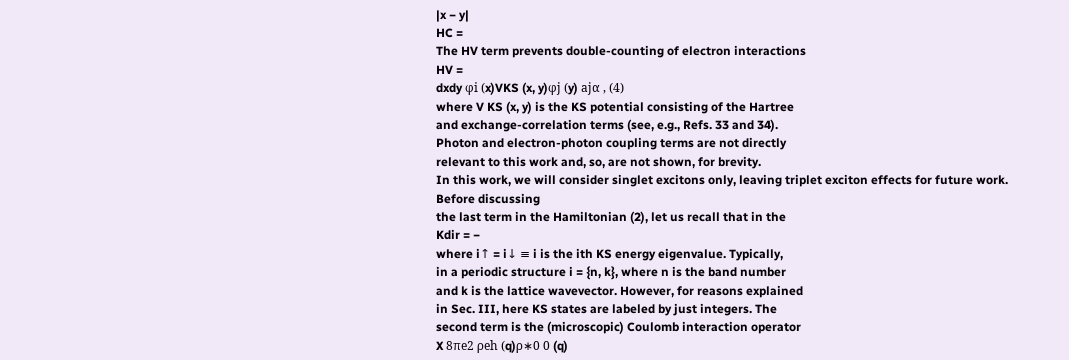|x − y|
HC =
The HV term prevents double-counting of electron interactions
HV =
dxdy φi (x)VKS (x, y)φj (y) ajα , (4)
where V KS (x, y) is the KS potential consisting of the Hartree
and exchange-correlation terms (see, e.g., Refs. 33 and 34).
Photon and electron-photon coupling terms are not directly
relevant to this work and, so, are not shown, for brevity.
In this work, we will consider singlet excitons only, leaving triplet exciton effects for future work. Before discussing
the last term in the Hamiltonian (2), let us recall that in the
Kdir = −
where i↑ = i↓ ≡ i is the ith KS energy eigenvalue. Typically,
in a periodic structure i = {n, k}, where n is the band number
and k is the lattice wavevector. However, for reasons explained
in Sec. III, here KS states are labeled by just integers. The
second term is the (microscopic) Coulomb interaction operator
X 8πe2 ρeh (q)ρ∗0 0 (q)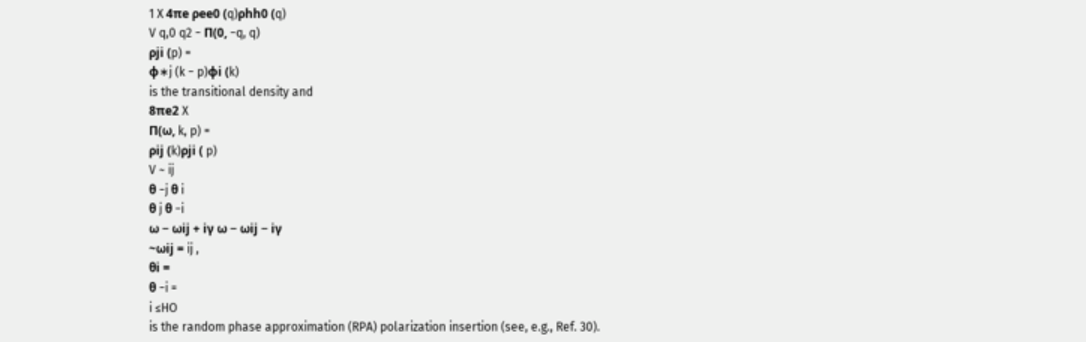1 X 4πe ρee0 (q)ρhh0 (q)
V q,0 q2 − Π(0, −q, q)
ρji (p) =
φ∗j (k − p)φi (k)
is the transitional density and
8πe2 X
Π(ω, k, p) =
ρij (k)ρji ( p)
V ~ ij
θ −j θ i
θ j θ −i
ω − ωij + iγ ω − ωij − iγ
~ωij = ij ,
θi =
θ −i =
i ≤HO
is the random phase approximation (RPA) polarization insertion (see, e.g., Ref. 30).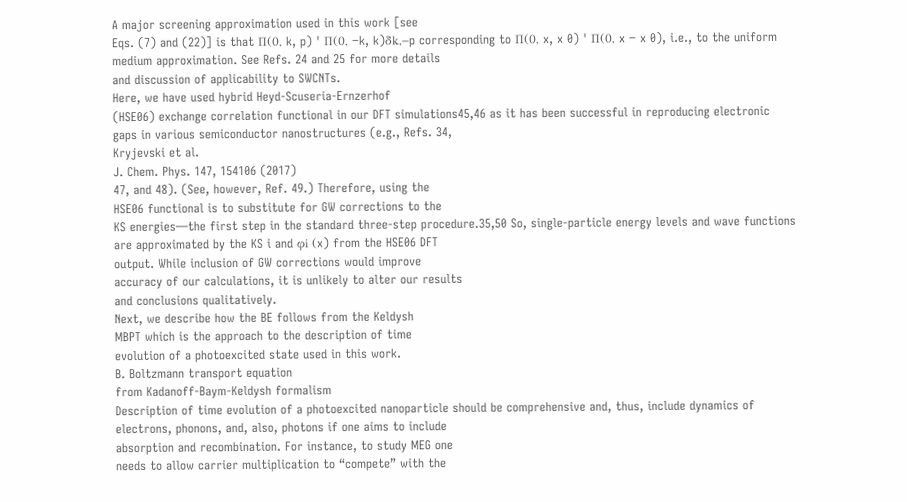A major screening approximation used in this work [see
Eqs. (7) and (22)] is that Π(0, k, p) ' Π(0, −k, k)δk,−p corresponding to Π(0, x, x 0) ' Π(0, x − x 0), i.e., to the uniform
medium approximation. See Refs. 24 and 25 for more details
and discussion of applicability to SWCNTs.
Here, we have used hybrid Heyd-Scuseria-Ernzerhof
(HSE06) exchange correlation functional in our DFT simulations45,46 as it has been successful in reproducing electronic
gaps in various semiconductor nanostructures (e.g., Refs. 34,
Kryjevski et al.
J. Chem. Phys. 147, 154106 (2017)
47, and 48). (See, however, Ref. 49.) Therefore, using the
HSE06 functional is to substitute for GW corrections to the
KS energies—the first step in the standard three-step procedure.35,50 So, single-particle energy levels and wave functions
are approximated by the KS i and φi (x) from the HSE06 DFT
output. While inclusion of GW corrections would improve
accuracy of our calculations, it is unlikely to alter our results
and conclusions qualitatively.
Next, we describe how the BE follows from the Keldysh
MBPT which is the approach to the description of time
evolution of a photoexcited state used in this work.
B. Boltzmann transport equation
from Kadanoff-Baym-Keldysh formalism
Description of time evolution of a photoexcited nanoparticle should be comprehensive and, thus, include dynamics of
electrons, phonons, and, also, photons if one aims to include
absorption and recombination. For instance, to study MEG one
needs to allow carrier multiplication to “compete” with the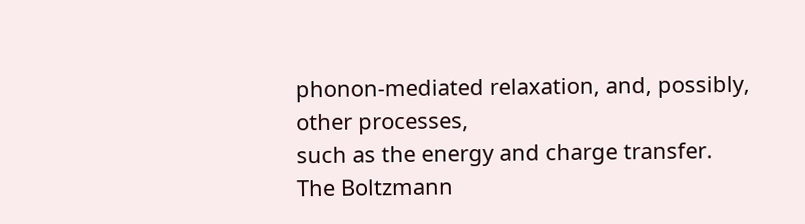phonon-mediated relaxation, and, possibly, other processes,
such as the energy and charge transfer.
The Boltzmann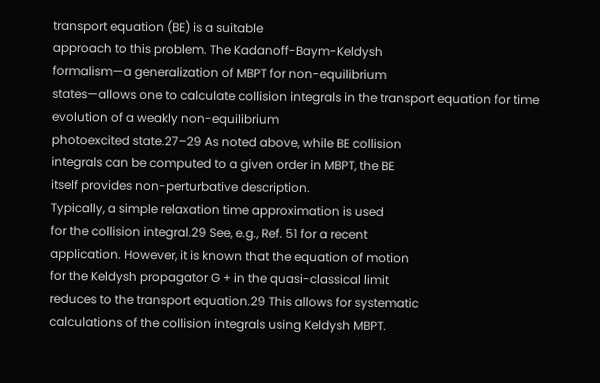transport equation (BE) is a suitable
approach to this problem. The Kadanoff-Baym-Keldysh
formalism—a generalization of MBPT for non-equilibrium
states—allows one to calculate collision integrals in the transport equation for time evolution of a weakly non-equilibrium
photoexcited state.27–29 As noted above, while BE collision
integrals can be computed to a given order in MBPT, the BE
itself provides non-perturbative description.
Typically, a simple relaxation time approximation is used
for the collision integral.29 See, e.g., Ref. 51 for a recent
application. However, it is known that the equation of motion
for the Keldysh propagator G + in the quasi-classical limit
reduces to the transport equation.29 This allows for systematic
calculations of the collision integrals using Keldysh MBPT.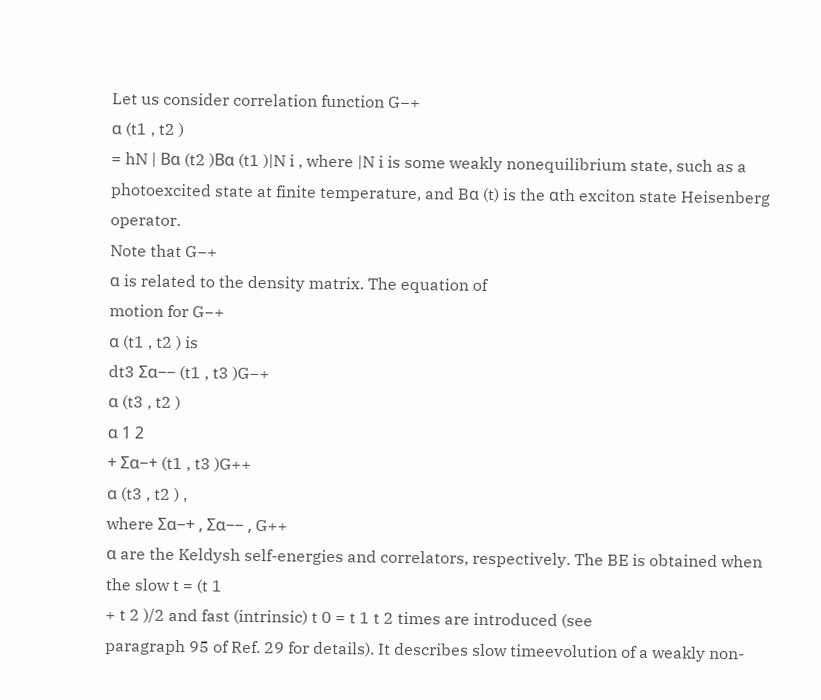Let us consider correlation function G−+
α (t1 , t2 )
= hN | Bα (t2 )Bα (t1 )|N i , where |N i is some weakly nonequilibrium state, such as a photoexcited state at finite temperature, and Bα (t) is the αth exciton state Heisenberg operator.
Note that G−+
α is related to the density matrix. The equation of
motion for G−+
α (t1 , t2 ) is
dt3 Σα−− (t1 , t3 )G−+
α (t3 , t2 )
α 1 2
+ Σα−+ (t1 , t3 )G++
α (t3 , t2 ) ,
where Σα−+ , Σα−− , G++
α are the Keldysh self-energies and correlators, respectively. The BE is obtained when the slow t = (t 1
+ t 2 )/2 and fast (intrinsic) t 0 = t 1 t 2 times are introduced (see
paragraph 95 of Ref. 29 for details). It describes slow timeevolution of a weakly non-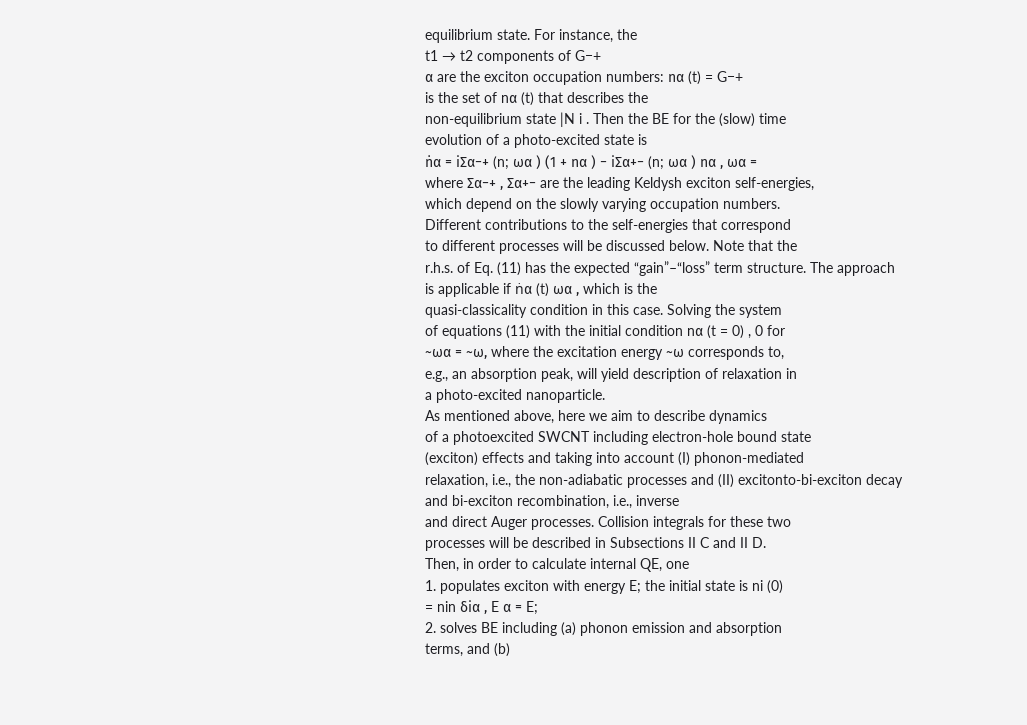equilibrium state. For instance, the
t1 → t2 components of G−+
α are the exciton occupation numbers: nα (t) = G−+
is the set of nα (t) that describes the
non-equilibrium state |N i . Then the BE for the (slow) time
evolution of a photo-excited state is
ṅα = iΣα−+ (n; ωα ) (1 + nα ) − iΣα+− (n; ωα ) nα , ωα =
where Σα−+ , Σα+− are the leading Keldysh exciton self-energies,
which depend on the slowly varying occupation numbers.
Different contributions to the self-energies that correspond
to different processes will be discussed below. Note that the
r.h.s. of Eq. (11) has the expected “gain”–“loss” term structure. The approach is applicable if ṅα (t) ωα , which is the
quasi-classicality condition in this case. Solving the system
of equations (11) with the initial condition nα (t = 0) , 0 for
~ωα = ~ω, where the excitation energy ~ω corresponds to,
e.g., an absorption peak, will yield description of relaxation in
a photo-excited nanoparticle.
As mentioned above, here we aim to describe dynamics
of a photoexcited SWCNT including electron-hole bound state
(exciton) effects and taking into account (I) phonon-mediated
relaxation, i.e., the non-adiabatic processes and (II) excitonto-bi-exciton decay and bi-exciton recombination, i.e., inverse
and direct Auger processes. Collision integrals for these two
processes will be described in Subsections II C and II D.
Then, in order to calculate internal QE, one
1. populates exciton with energy E; the initial state is ni (0)
= nin δiα , E α = E;
2. solves BE including (a) phonon emission and absorption
terms, and (b)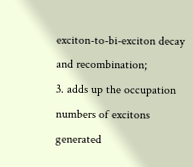exciton-to-bi-exciton decay and recombination;
3. adds up the occupation numbers of excitons generated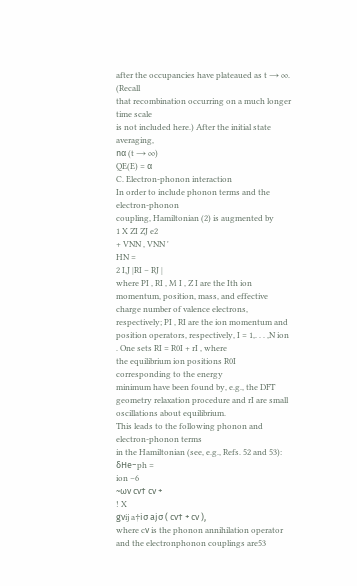after the occupancies have plateaued as t → ∞. (Recall
that recombination occurring on a much longer time scale
is not included here.) After the initial state averaging,
nα (t → ∞)
QE(E) = α
C. Electron-phonon interaction
In order to include phonon terms and the electron-phonon
coupling, Hamiltonian (2) is augmented by
1 X ZI ZJ e2
+ VNN , VNN '
HN =
2 I,J |RI − RJ |
where PI , RI , M I , Z I are the Ith ion momentum, position, mass, and effective charge number of valence electrons,
respectively; PI , RI are the ion momentum and position operators, respectively, I = 1,. . . ,N ion . One sets RI = R0I + rI , where
the equilibrium ion positions R0I corresponding to the energy
minimum have been found by, e.g., the DFT geometry relaxation procedure and rI are small oscillations about equilibrium.
This leads to the following phonon and electron-phonon terms
in the Hamiltonian (see, e.g., Refs. 52 and 53):
δHe−ph =
ion −6
~ων cν† cν +
! X
gνij a†iσ ajσ ( cν† + cν ),
where cν is the phonon annihilation operator and the electronphonon couplings are53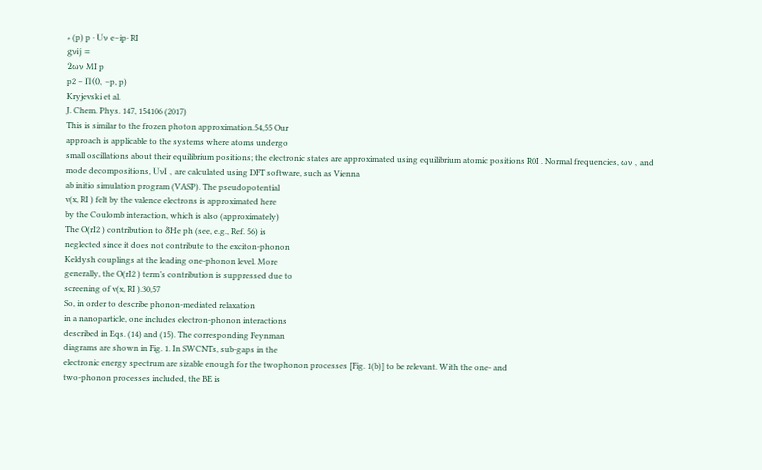∗ (p) p · Uν e−ip· RI
gνij =
2ων MI p
p2 − Π(0, −p, p)
Kryjevski et al.
J. Chem. Phys. 147, 154106 (2017)
This is similar to the frozen photon approximation.54,55 Our
approach is applicable to the systems where atoms undergo
small oscillations about their equilibrium positions; the electronic states are approximated using equilibrium atomic positions R0I . Normal frequencies, ων , and mode decompositions, UνI , are calculated using DFT software, such as Vienna
ab initio simulation program (VASP). The pseudopotential
v(x, RI ) felt by the valence electrons is approximated here
by the Coulomb interaction, which is also (approximately)
The O(rI2 ) contribution to δHe ph (see, e.g., Ref. 56) is
neglected since it does not contribute to the exciton-phonon
Keldysh couplings at the leading one-phonon level. More
generally, the O(rI2 ) term’s contribution is suppressed due to
screening of v(x, RI ).30,57
So, in order to describe phonon-mediated relaxation
in a nanoparticle, one includes electron-phonon interactions
described in Eqs. (14) and (15). The corresponding Feynman
diagrams are shown in Fig. 1. In SWCNTs, sub-gaps in the
electronic energy spectrum are sizable enough for the twophonon processes [Fig. 1(b)] to be relevant. With the one- and
two-phonon processes included, the BE is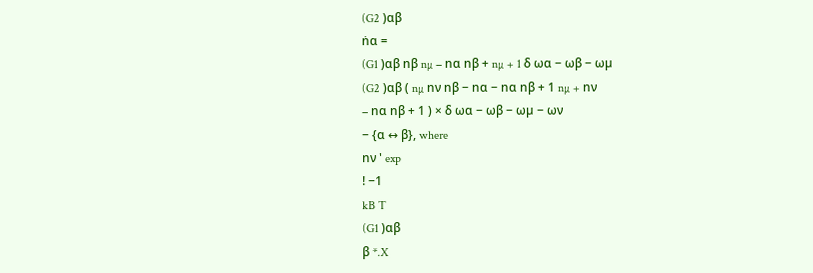(G2 )αβ
ṅα =
(G1 )αβ nβ nµ − nα nβ + nµ + 1 δ ωα − ωβ − ωµ
(G2 )αβ ( nµ nν nβ − nα − nα nβ + 1 nµ + nν
− nα nβ + 1 ) × δ ωα − ωβ − ωµ − ων
− {α ↔ β}, where
nν ' exp
! −1
kB T
(G1 )αβ
β *.X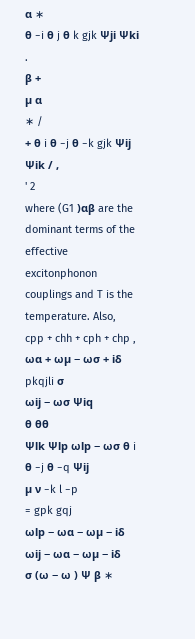α ∗
θ −i θ j θ k gjk Ψji Ψki .
β +
µ α
∗ /
+ θ i θ −j θ −k gjk Ψij Ψik / ,
' 2
where (G1 )αβ are the dominant terms of the effective excitonphonon couplings and T is the temperature. Also,
cpp + chh + cph + chp ,
ωα + ωµ − ωσ + iδ
pkqjli σ
ωij − ωσ Ψiq
θ θθ
Ψlk Ψlp ωlp − ωσ θ i θ −j θ −q Ψij
µ ν −k l −p
= gpk gqj
ωlp − ωα − ωµ − iδ
ωij − ωα − ωµ − iδ
σ (ω − ω ) Ψ β ∗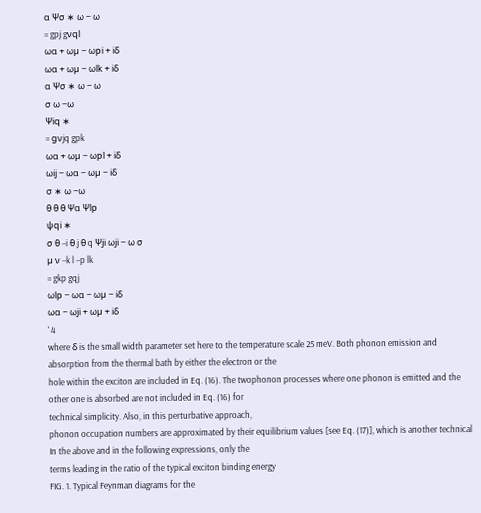α Ψσ ∗ ω − ω
= gpj gνql
ωα + ωµ − ωpi + iδ
ωα + ωµ − ωlk + iδ
α Ψσ ∗ ω − ω
σ ω −ω
Ψiq ∗
= gνjq gpk
ωα + ωµ − ωpl + iδ
ωij − ωα − ωµ − iδ
σ ∗ ω −ω
θ θ θ Ψα Ψlp
ψqi ∗
σ θ −i θ j θ q Ψji ωji − ω σ
µ ν −k l −p lk
= gkp gqj
ωlp − ωα − ωµ − iδ
ωα − ωji + ωµ + iδ
' 4
where δ is the small width parameter set here to the temperature scale 25 meV. Both phonon emission and absorption from the thermal bath by either the electron or the
hole within the exciton are included in Eq. (16). The twophonon processes where one phonon is emitted and the
other one is absorbed are not included in Eq. (16) for
technical simplicity. Also, in this perturbative approach,
phonon occupation numbers are approximated by their equilibrium values [see Eq. (17)], which is another technical
In the above and in the following expressions, only the
terms leading in the ratio of the typical exciton binding energy
FIG. 1. Typical Feynman diagrams for the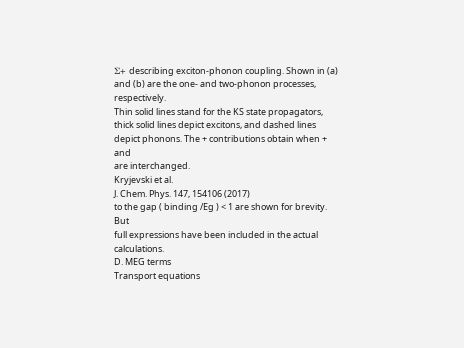Σ+ describing exciton-phonon coupling. Shown in (a) and (b) are the one- and two-phonon processes, respectively.
Thin solid lines stand for the KS state propagators, thick solid lines depict excitons, and dashed lines depict phonons. The + contributions obtain when + and
are interchanged.
Kryjevski et al.
J. Chem. Phys. 147, 154106 (2017)
to the gap ( binding /Eg ) < 1 are shown for brevity. But
full expressions have been included in the actual calculations.
D. MEG terms
Transport equations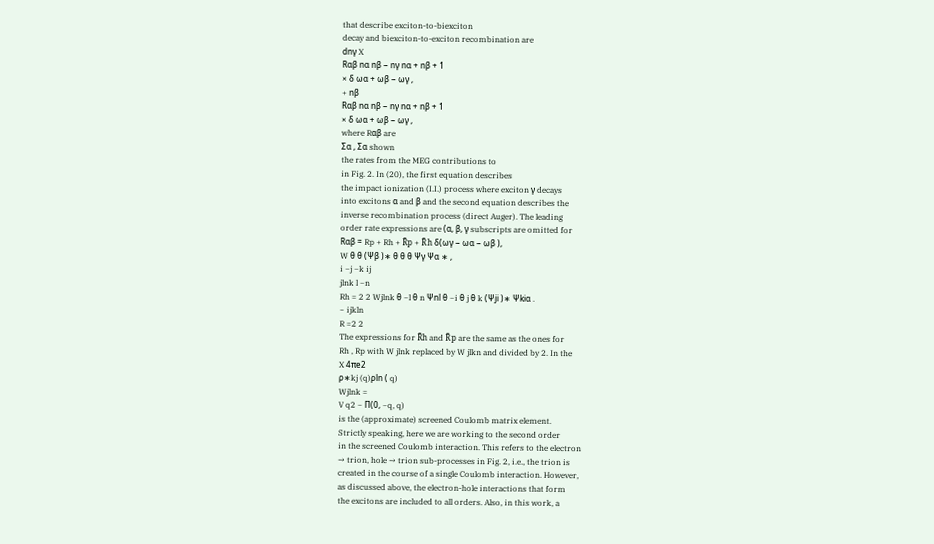that describe exciton-to-biexciton
decay and biexciton-to-exciton recombination are
dnγ X
Rαβ nα nβ − nγ nα + nβ + 1
× δ ωα + ωβ − ωγ ,
+ nβ
Rαβ nα nβ − nγ nα + nβ + 1
× δ ωα + ωβ − ωγ ,
where Rαβ are
Σα , Σα shown
the rates from the MEG contributions to
in Fig. 2. In (20), the first equation describes
the impact ionization (I.I.) process where exciton γ decays
into excitons α and β and the second equation describes the
inverse recombination process (direct Auger). The leading
order rate expressions are (α, β, γ subscripts are omitted for
Rαβ = Rp + Rh + R̃p + R̃h δ(ωγ − ωα − ωβ ),
W θ θ (Ψβ )∗ θ θ θ Ψγ Ψα ∗ ,
i −j −k ij
jlnk l −n
Rh = 2 2 Wjlnk θ −l θ n Ψnl θ −i θ j θ k (Ψji )∗ Ψkiα .
~ ijkln
R =2 2
The expressions for R̃h and R̃p are the same as the ones for
Rh , Rp with W jlnk replaced by W jlkn and divided by 2. In the
X 4πe2
ρ∗kj (q)ρln ( q)
Wjlnk =
V q2 − Π(0, −q, q)
is the (approximate) screened Coulomb matrix element.
Strictly speaking, here we are working to the second order
in the screened Coulomb interaction. This refers to the electron
→ trion, hole → trion sub-processes in Fig. 2, i.e., the trion is
created in the course of a single Coulomb interaction. However,
as discussed above, the electron-hole interactions that form
the excitons are included to all orders. Also, in this work, a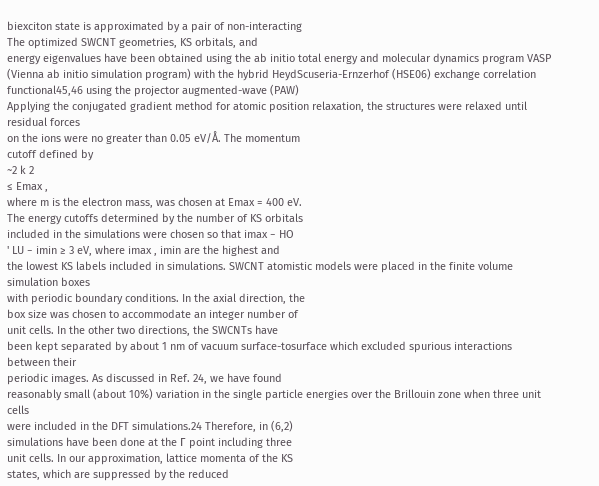biexciton state is approximated by a pair of non-interacting
The optimized SWCNT geometries, KS orbitals, and
energy eigenvalues have been obtained using the ab initio total energy and molecular dynamics program VASP
(Vienna ab initio simulation program) with the hybrid HeydScuseria-Ernzerhof (HSE06) exchange correlation functional45,46 using the projector augmented-wave (PAW)
Applying the conjugated gradient method for atomic position relaxation, the structures were relaxed until residual forces
on the ions were no greater than 0.05 eV/Å. The momentum
cutoff defined by
~2 k 2
≤ Emax ,
where m is the electron mass, was chosen at Emax = 400 eV.
The energy cutoffs determined by the number of KS orbitals
included in the simulations were chosen so that imax − HO
' LU − imin ≥ 3 eV, where imax , imin are the highest and
the lowest KS labels included in simulations. SWCNT atomistic models were placed in the finite volume simulation boxes
with periodic boundary conditions. In the axial direction, the
box size was chosen to accommodate an integer number of
unit cells. In the other two directions, the SWCNTs have
been kept separated by about 1 nm of vacuum surface-tosurface which excluded spurious interactions between their
periodic images. As discussed in Ref. 24, we have found
reasonably small (about 10%) variation in the single particle energies over the Brillouin zone when three unit cells
were included in the DFT simulations.24 Therefore, in (6,2)
simulations have been done at the Γ point including three
unit cells. In our approximation, lattice momenta of the KS
states, which are suppressed by the reduced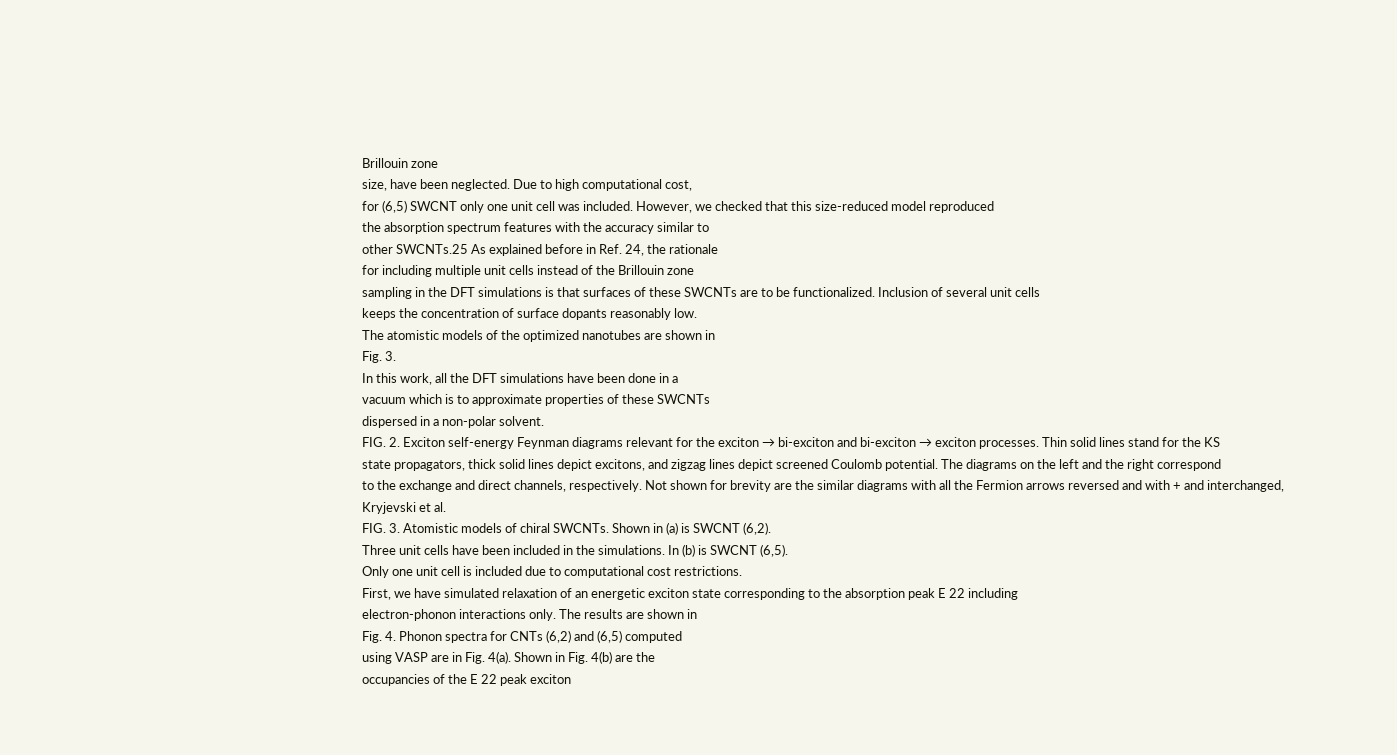Brillouin zone
size, have been neglected. Due to high computational cost,
for (6,5) SWCNT only one unit cell was included. However, we checked that this size-reduced model reproduced
the absorption spectrum features with the accuracy similar to
other SWCNTs.25 As explained before in Ref. 24, the rationale
for including multiple unit cells instead of the Brillouin zone
sampling in the DFT simulations is that surfaces of these SWCNTs are to be functionalized. Inclusion of several unit cells
keeps the concentration of surface dopants reasonably low.
The atomistic models of the optimized nanotubes are shown in
Fig. 3.
In this work, all the DFT simulations have been done in a
vacuum which is to approximate properties of these SWCNTs
dispersed in a non-polar solvent.
FIG. 2. Exciton self-energy Feynman diagrams relevant for the exciton → bi-exciton and bi-exciton → exciton processes. Thin solid lines stand for the KS
state propagators, thick solid lines depict excitons, and zigzag lines depict screened Coulomb potential. The diagrams on the left and the right correspond
to the exchange and direct channels, respectively. Not shown for brevity are the similar diagrams with all the Fermion arrows reversed and with + and interchanged,
Kryjevski et al.
FIG. 3. Atomistic models of chiral SWCNTs. Shown in (a) is SWCNT (6,2).
Three unit cells have been included in the simulations. In (b) is SWCNT (6,5).
Only one unit cell is included due to computational cost restrictions.
First, we have simulated relaxation of an energetic exciton state corresponding to the absorption peak E 22 including
electron-phonon interactions only. The results are shown in
Fig. 4. Phonon spectra for CNTs (6,2) and (6,5) computed
using VASP are in Fig. 4(a). Shown in Fig. 4(b) are the
occupancies of the E 22 peak exciton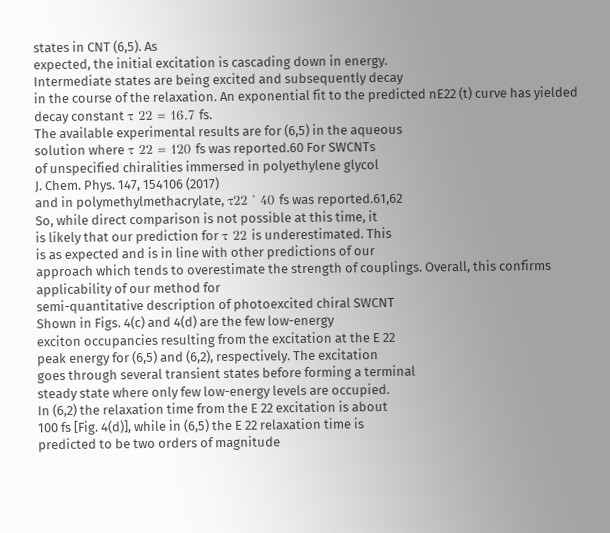states in CNT (6,5). As
expected, the initial excitation is cascading down in energy.
Intermediate states are being excited and subsequently decay
in the course of the relaxation. An exponential fit to the predicted nE22 (t) curve has yielded decay constant τ 22 = 16.7 fs.
The available experimental results are for (6,5) in the aqueous
solution where τ 22 = 120 fs was reported.60 For SWCNTs
of unspecified chiralities immersed in polyethylene glycol
J. Chem. Phys. 147, 154106 (2017)
and in polymethylmethacrylate, τ22 ' 40 fs was reported.61,62
So, while direct comparison is not possible at this time, it
is likely that our prediction for τ 22 is underestimated. This
is as expected and is in line with other predictions of our
approach which tends to overestimate the strength of couplings. Overall, this confirms applicability of our method for
semi-quantitative description of photoexcited chiral SWCNT
Shown in Figs. 4(c) and 4(d) are the few low-energy
exciton occupancies resulting from the excitation at the E 22
peak energy for (6,5) and (6,2), respectively. The excitation
goes through several transient states before forming a terminal
steady state where only few low-energy levels are occupied.
In (6,2) the relaxation time from the E 22 excitation is about
100 fs [Fig. 4(d)], while in (6,5) the E 22 relaxation time is
predicted to be two orders of magnitude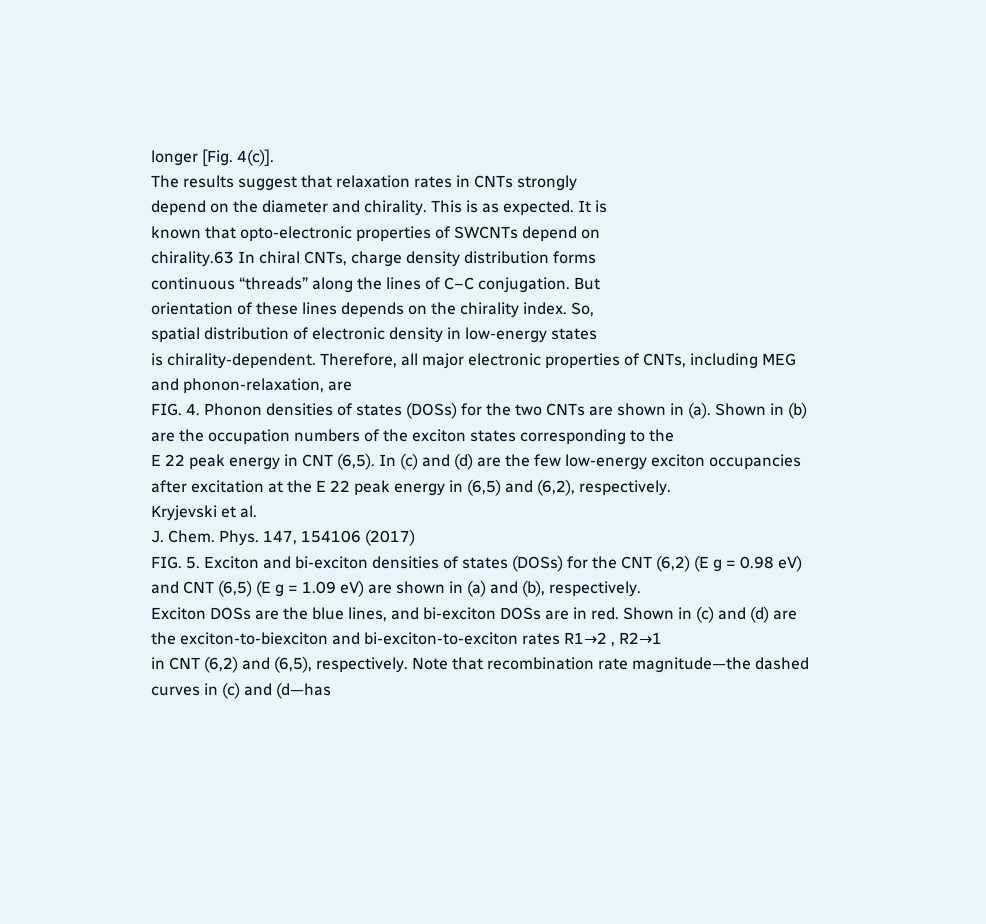longer [Fig. 4(c)].
The results suggest that relaxation rates in CNTs strongly
depend on the diameter and chirality. This is as expected. It is
known that opto-electronic properties of SWCNTs depend on
chirality.63 In chiral CNTs, charge density distribution forms
continuous “threads” along the lines of C–C conjugation. But
orientation of these lines depends on the chirality index. So,
spatial distribution of electronic density in low-energy states
is chirality-dependent. Therefore, all major electronic properties of CNTs, including MEG and phonon-relaxation, are
FIG. 4. Phonon densities of states (DOSs) for the two CNTs are shown in (a). Shown in (b) are the occupation numbers of the exciton states corresponding to the
E 22 peak energy in CNT (6,5). In (c) and (d) are the few low-energy exciton occupancies after excitation at the E 22 peak energy in (6,5) and (6,2), respectively.
Kryjevski et al.
J. Chem. Phys. 147, 154106 (2017)
FIG. 5. Exciton and bi-exciton densities of states (DOSs) for the CNT (6,2) (E g = 0.98 eV) and CNT (6,5) (E g = 1.09 eV) are shown in (a) and (b), respectively.
Exciton DOSs are the blue lines, and bi-exciton DOSs are in red. Shown in (c) and (d) are the exciton-to-biexciton and bi-exciton-to-exciton rates R1→2 , R2→1
in CNT (6,2) and (6,5), respectively. Note that recombination rate magnitude—the dashed curves in (c) and (d—has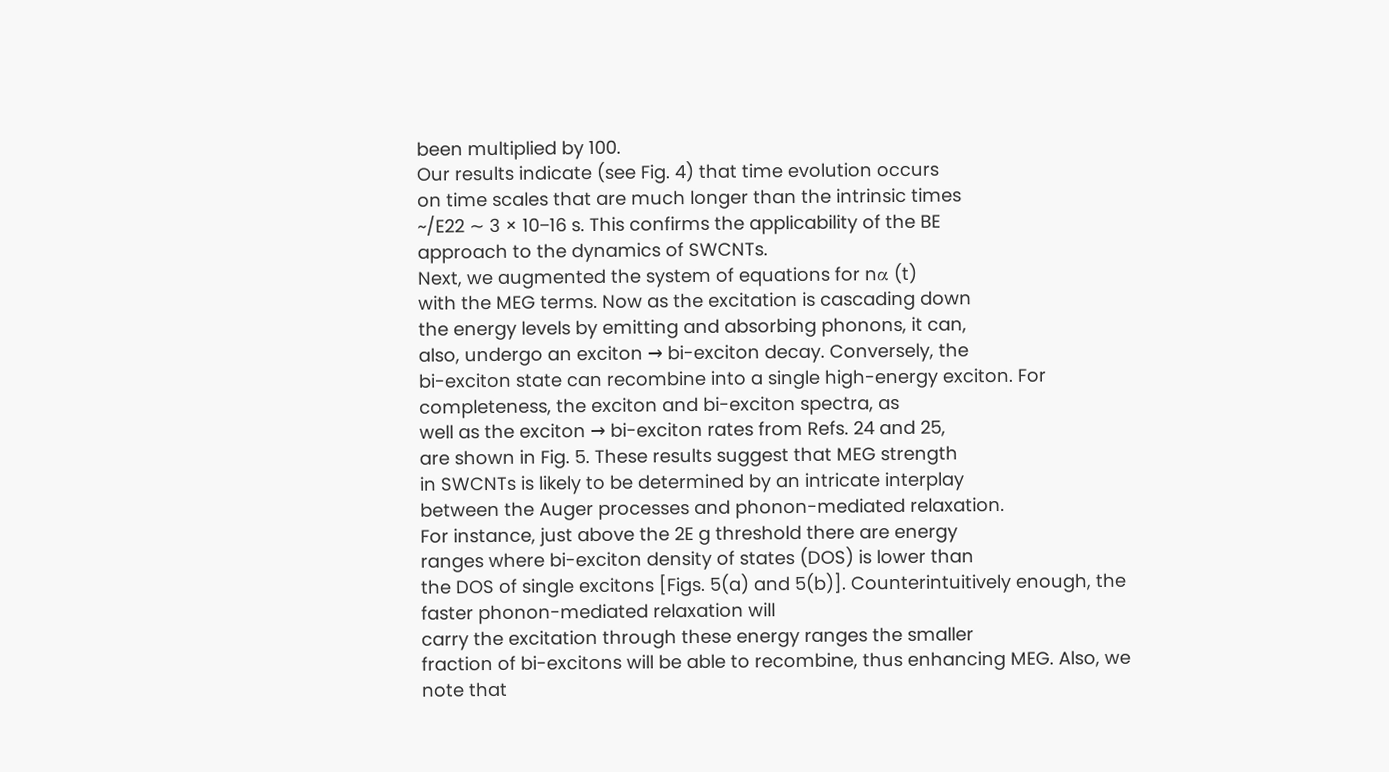been multiplied by 100.
Our results indicate (see Fig. 4) that time evolution occurs
on time scales that are much longer than the intrinsic times
~/E22 ∼ 3 × 10−16 s. This confirms the applicability of the BE
approach to the dynamics of SWCNTs.
Next, we augmented the system of equations for nα (t)
with the MEG terms. Now as the excitation is cascading down
the energy levels by emitting and absorbing phonons, it can,
also, undergo an exciton → bi-exciton decay. Conversely, the
bi-exciton state can recombine into a single high-energy exciton. For completeness, the exciton and bi-exciton spectra, as
well as the exciton → bi-exciton rates from Refs. 24 and 25,
are shown in Fig. 5. These results suggest that MEG strength
in SWCNTs is likely to be determined by an intricate interplay
between the Auger processes and phonon-mediated relaxation.
For instance, just above the 2E g threshold there are energy
ranges where bi-exciton density of states (DOS) is lower than
the DOS of single excitons [Figs. 5(a) and 5(b)]. Counterintuitively enough, the faster phonon-mediated relaxation will
carry the excitation through these energy ranges the smaller
fraction of bi-excitons will be able to recombine, thus enhancing MEG. Also, we note that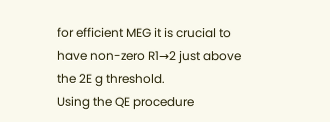for efficient MEG it is crucial to
have non-zero R1→2 just above the 2E g threshold.
Using the QE procedure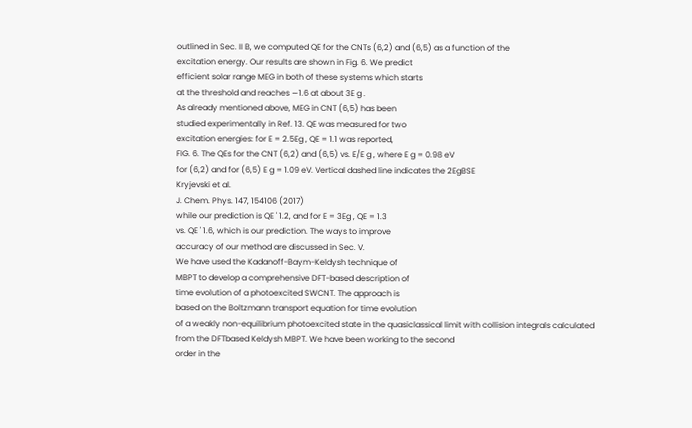outlined in Sec. II B, we computed QE for the CNTs (6,2) and (6,5) as a function of the
excitation energy. Our results are shown in Fig. 6. We predict
efficient solar range MEG in both of these systems which starts
at the threshold and reaches ∼1.6 at about 3E g .
As already mentioned above, MEG in CNT (6,5) has been
studied experimentally in Ref. 13. QE was measured for two
excitation energies: for E = 2.5Eg , QE = 1.1 was reported,
FIG. 6. The QEs for the CNT (6,2) and (6,5) vs. E/E g , where E g = 0.98 eV
for (6,2) and for (6,5) E g = 1.09 eV. Vertical dashed line indicates the 2EgBSE
Kryjevski et al.
J. Chem. Phys. 147, 154106 (2017)
while our prediction is QE ' 1.2, and for E = 3Eg , QE = 1.3
vs. QE ' 1.6, which is our prediction. The ways to improve
accuracy of our method are discussed in Sec. V.
We have used the Kadanoff-Baym-Keldysh technique of
MBPT to develop a comprehensive DFT-based description of
time evolution of a photoexcited SWCNT. The approach is
based on the Boltzmann transport equation for time evolution
of a weakly non-equilibrium photoexcited state in the quasiclassical limit with collision integrals calculated from the DFTbased Keldysh MBPT. We have been working to the second
order in the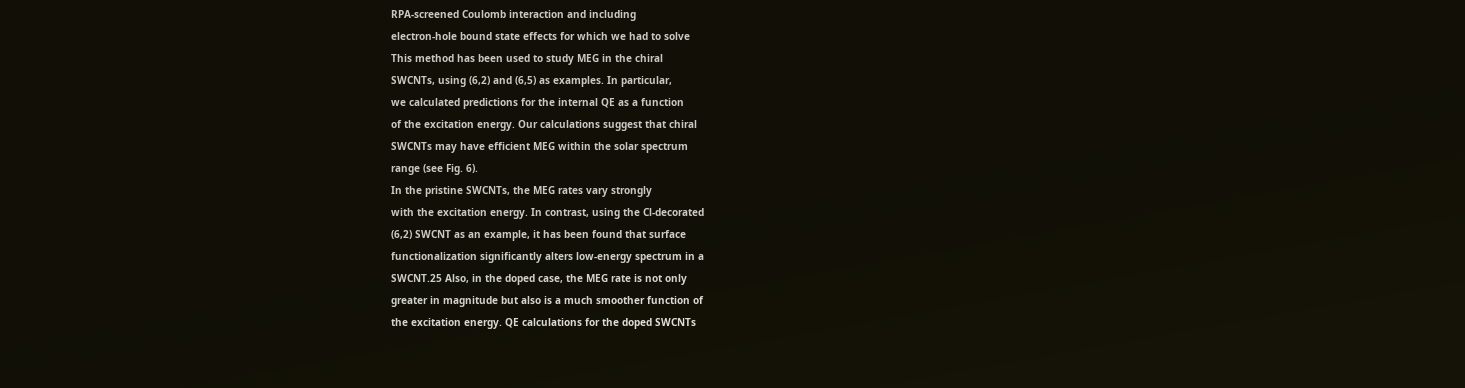RPA-screened Coulomb interaction and including
electron-hole bound state effects for which we had to solve
This method has been used to study MEG in the chiral
SWCNTs, using (6,2) and (6,5) as examples. In particular,
we calculated predictions for the internal QE as a function
of the excitation energy. Our calculations suggest that chiral
SWCNTs may have efficient MEG within the solar spectrum
range (see Fig. 6).
In the pristine SWCNTs, the MEG rates vary strongly
with the excitation energy. In contrast, using the Cl-decorated
(6,2) SWCNT as an example, it has been found that surface
functionalization significantly alters low-energy spectrum in a
SWCNT.25 Also, in the doped case, the MEG rate is not only
greater in magnitude but also is a much smoother function of
the excitation energy. QE calculations for the doped SWCNTs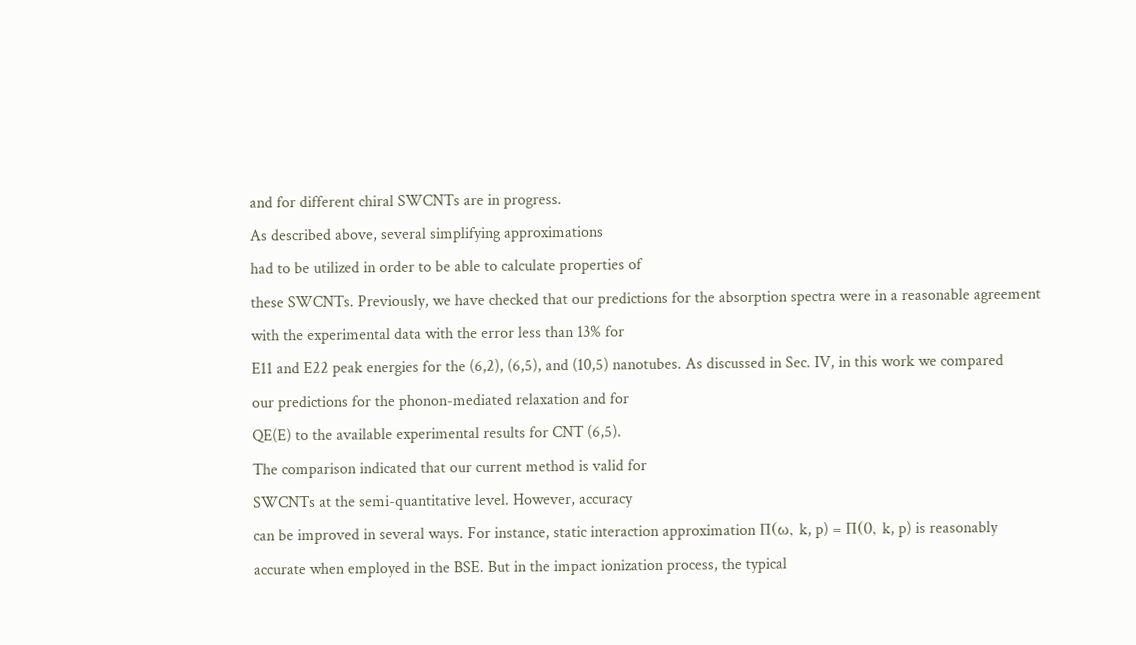and for different chiral SWCNTs are in progress.
As described above, several simplifying approximations
had to be utilized in order to be able to calculate properties of
these SWCNTs. Previously, we have checked that our predictions for the absorption spectra were in a reasonable agreement
with the experimental data with the error less than 13% for
E11 and E22 peak energies for the (6,2), (6,5), and (10,5) nanotubes. As discussed in Sec. IV, in this work we compared
our predictions for the phonon-mediated relaxation and for
QE(E) to the available experimental results for CNT (6,5).
The comparison indicated that our current method is valid for
SWCNTs at the semi-quantitative level. However, accuracy
can be improved in several ways. For instance, static interaction approximation Π(ω, k, p) = Π(0, k, p) is reasonably
accurate when employed in the BSE. But in the impact ionization process, the typical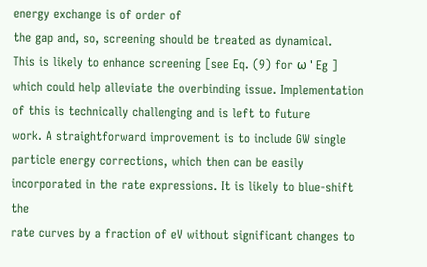energy exchange is of order of
the gap and, so, screening should be treated as dynamical.
This is likely to enhance screening [see Eq. (9) for ω ' Eg ]
which could help alleviate the overbinding issue. Implementation of this is technically challenging and is left to future
work. A straightforward improvement is to include GW single
particle energy corrections, which then can be easily incorporated in the rate expressions. It is likely to blue-shift the
rate curves by a fraction of eV without significant changes to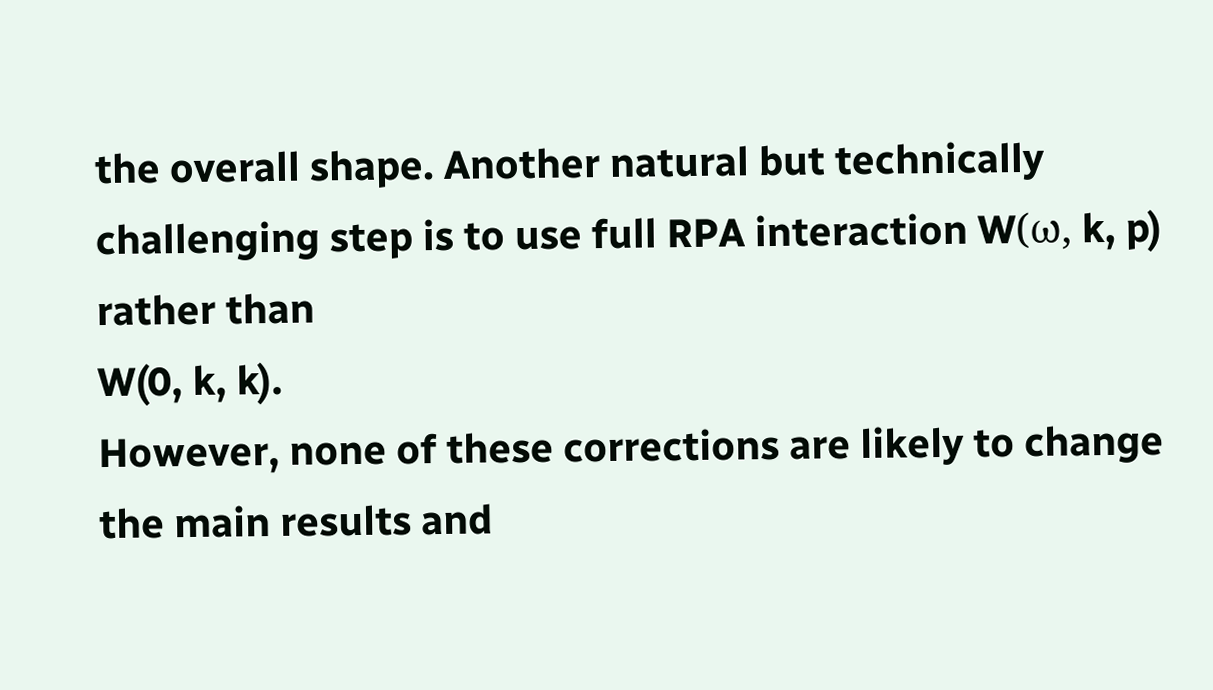the overall shape. Another natural but technically challenging step is to use full RPA interaction W(ω, k, p) rather than
W(0, k, k).
However, none of these corrections are likely to change
the main results and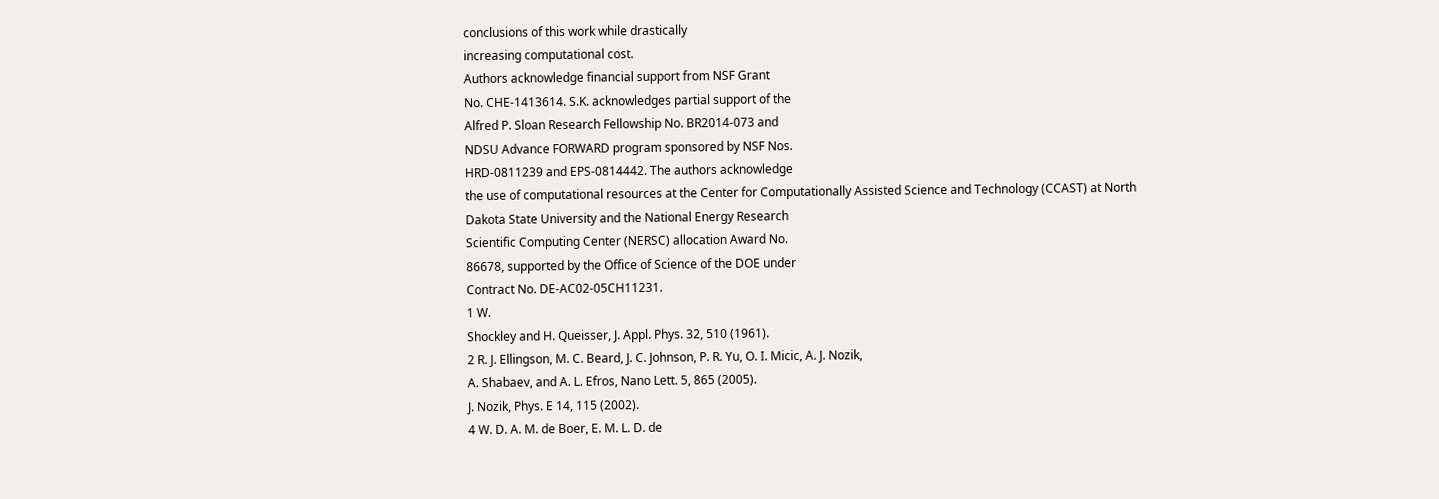conclusions of this work while drastically
increasing computational cost.
Authors acknowledge financial support from NSF Grant
No. CHE-1413614. S.K. acknowledges partial support of the
Alfred P. Sloan Research Fellowship No. BR2014-073 and
NDSU Advance FORWARD program sponsored by NSF Nos.
HRD-0811239 and EPS-0814442. The authors acknowledge
the use of computational resources at the Center for Computationally Assisted Science and Technology (CCAST) at North
Dakota State University and the National Energy Research
Scientific Computing Center (NERSC) allocation Award No.
86678, supported by the Office of Science of the DOE under
Contract No. DE-AC02-05CH11231.
1 W.
Shockley and H. Queisser, J. Appl. Phys. 32, 510 (1961).
2 R. J. Ellingson, M. C. Beard, J. C. Johnson, P. R. Yu, O. I. Micic, A. J. Nozik,
A. Shabaev, and A. L. Efros, Nano Lett. 5, 865 (2005).
J. Nozik, Phys. E 14, 115 (2002).
4 W. D. A. M. de Boer, E. M. L. D. de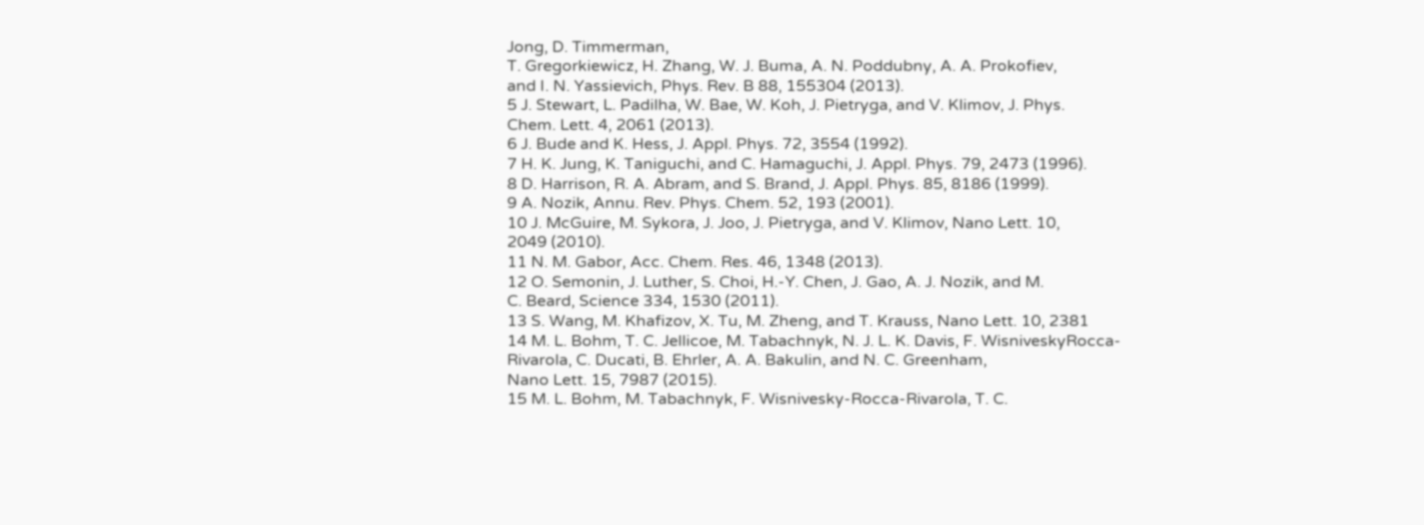Jong, D. Timmerman,
T. Gregorkiewicz, H. Zhang, W. J. Buma, A. N. Poddubny, A. A. Prokofiev,
and I. N. Yassievich, Phys. Rev. B 88, 155304 (2013).
5 J. Stewart, L. Padilha, W. Bae, W. Koh, J. Pietryga, and V. Klimov, J. Phys.
Chem. Lett. 4, 2061 (2013).
6 J. Bude and K. Hess, J. Appl. Phys. 72, 3554 (1992).
7 H. K. Jung, K. Taniguchi, and C. Hamaguchi, J. Appl. Phys. 79, 2473 (1996).
8 D. Harrison, R. A. Abram, and S. Brand, J. Appl. Phys. 85, 8186 (1999).
9 A. Nozik, Annu. Rev. Phys. Chem. 52, 193 (2001).
10 J. McGuire, M. Sykora, J. Joo, J. Pietryga, and V. Klimov, Nano Lett. 10,
2049 (2010).
11 N. M. Gabor, Acc. Chem. Res. 46, 1348 (2013).
12 O. Semonin, J. Luther, S. Choi, H.-Y. Chen, J. Gao, A. J. Nozik, and M.
C. Beard, Science 334, 1530 (2011).
13 S. Wang, M. Khafizov, X. Tu, M. Zheng, and T. Krauss, Nano Lett. 10, 2381
14 M. L. Bohm, T. C. Jellicoe, M. Tabachnyk, N. J. L. K. Davis, F. WisniveskyRocca-Rivarola, C. Ducati, B. Ehrler, A. A. Bakulin, and N. C. Greenham,
Nano Lett. 15, 7987 (2015).
15 M. L. Bohm, M. Tabachnyk, F. Wisnivesky-Rocca-Rivarola, T. C.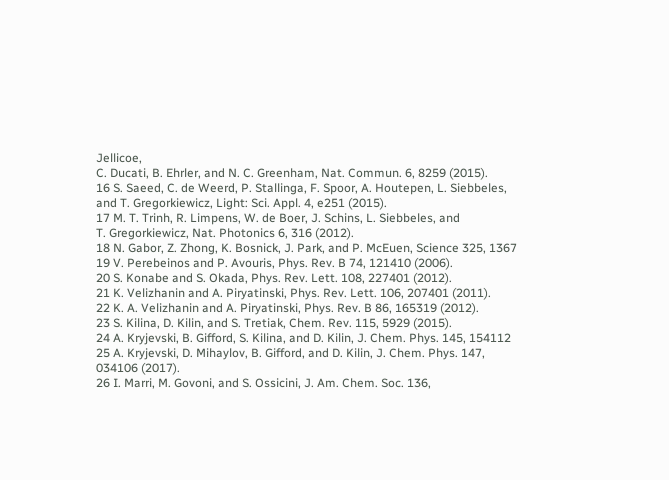Jellicoe,
C. Ducati, B. Ehrler, and N. C. Greenham, Nat. Commun. 6, 8259 (2015).
16 S. Saeed, C. de Weerd, P. Stallinga, F. Spoor, A. Houtepen, L. Siebbeles,
and T. Gregorkiewicz, Light: Sci. Appl. 4, e251 (2015).
17 M. T. Trinh, R. Limpens, W. de Boer, J. Schins, L. Siebbeles, and
T. Gregorkiewicz, Nat. Photonics 6, 316 (2012).
18 N. Gabor, Z. Zhong, K. Bosnick, J. Park, and P. McEuen, Science 325, 1367
19 V. Perebeinos and P. Avouris, Phys. Rev. B 74, 121410 (2006).
20 S. Konabe and S. Okada, Phys. Rev. Lett. 108, 227401 (2012).
21 K. Velizhanin and A. Piryatinski, Phys. Rev. Lett. 106, 207401 (2011).
22 K. A. Velizhanin and A. Piryatinski, Phys. Rev. B 86, 165319 (2012).
23 S. Kilina, D. Kilin, and S. Tretiak, Chem. Rev. 115, 5929 (2015).
24 A. Kryjevski, B. Gifford, S. Kilina, and D. Kilin, J. Chem. Phys. 145, 154112
25 A. Kryjevski, D. Mihaylov, B. Gifford, and D. Kilin, J. Chem. Phys. 147,
034106 (2017).
26 I. Marri, M. Govoni, and S. Ossicini, J. Am. Chem. Soc. 136,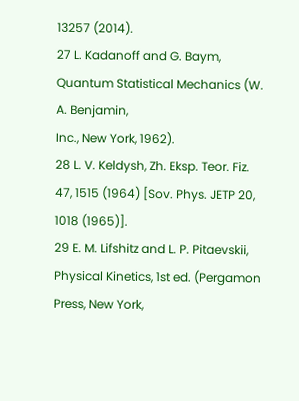13257 (2014).
27 L. Kadanoff and G. Baym, Quantum Statistical Mechanics (W. A. Benjamin,
Inc., New York, 1962).
28 L. V. Keldysh, Zh. Eksp. Teor. Fiz. 47, 1515 (1964) [Sov. Phys. JETP 20,
1018 (1965)].
29 E. M. Lifshitz and L. P. Pitaevskii, Physical Kinetics, 1st ed. (Pergamon
Press, New York,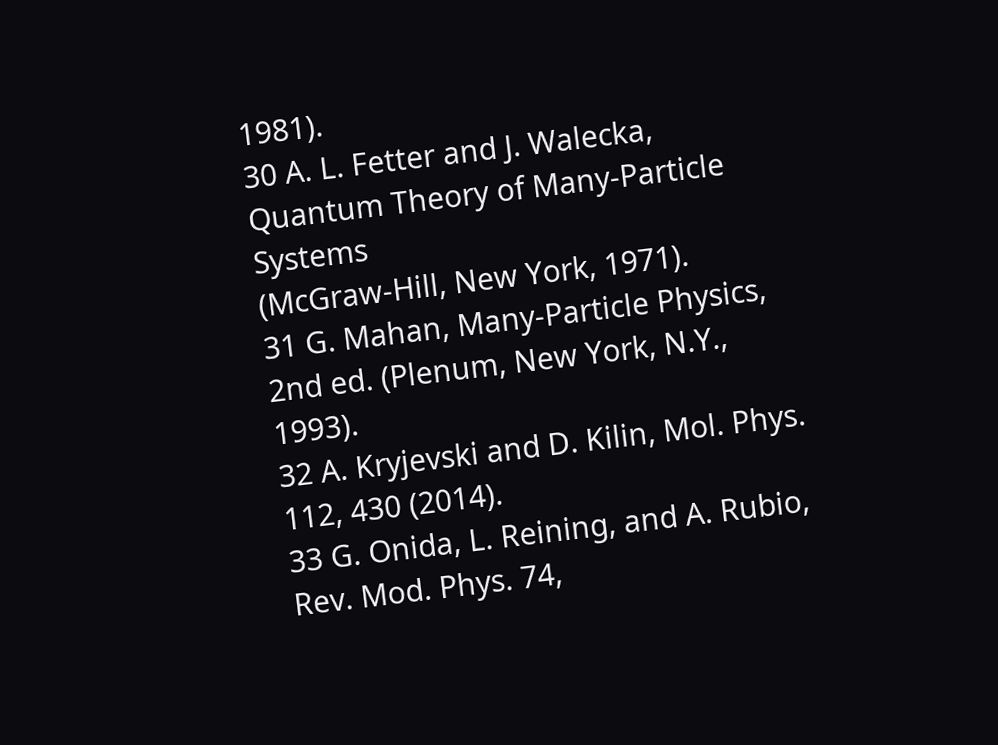1981).
30 A. L. Fetter and J. Walecka, Quantum Theory of Many-Particle Systems
(McGraw-Hill, New York, 1971).
31 G. Mahan, Many-Particle Physics, 2nd ed. (Plenum, New York, N.Y., 1993).
32 A. Kryjevski and D. Kilin, Mol. Phys. 112, 430 (2014).
33 G. Onida, L. Reining, and A. Rubio, Rev. Mod. Phys. 74,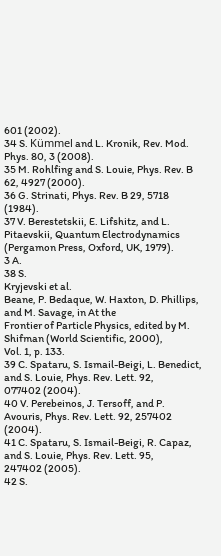601 (2002).
34 S. Kümmel and L. Kronik, Rev. Mod. Phys. 80, 3 (2008).
35 M. Rohlfing and S. Louie, Phys. Rev. B 62, 4927 (2000).
36 G. Strinati, Phys. Rev. B 29, 5718 (1984).
37 V. Berestetskii, E. Lifshitz, and L. Pitaevskii, Quantum Electrodynamics
(Pergamon Press, Oxford, UK, 1979).
3 A.
38 S.
Kryjevski et al.
Beane, P. Bedaque, W. Haxton, D. Phillips, and M. Savage, in At the
Frontier of Particle Physics, edited by M. Shifman (World Scientific, 2000),
Vol. 1, p. 133.
39 C. Spataru, S. Ismail-Beigi, L. Benedict, and S. Louie, Phys. Rev. Lett. 92,
077402 (2004).
40 V. Perebeinos, J. Tersoff, and P. Avouris, Phys. Rev. Lett. 92, 257402 (2004).
41 C. Spataru, S. Ismail-Beigi, R. Capaz, and S. Louie, Phys. Rev. Lett. 95,
247402 (2005).
42 S.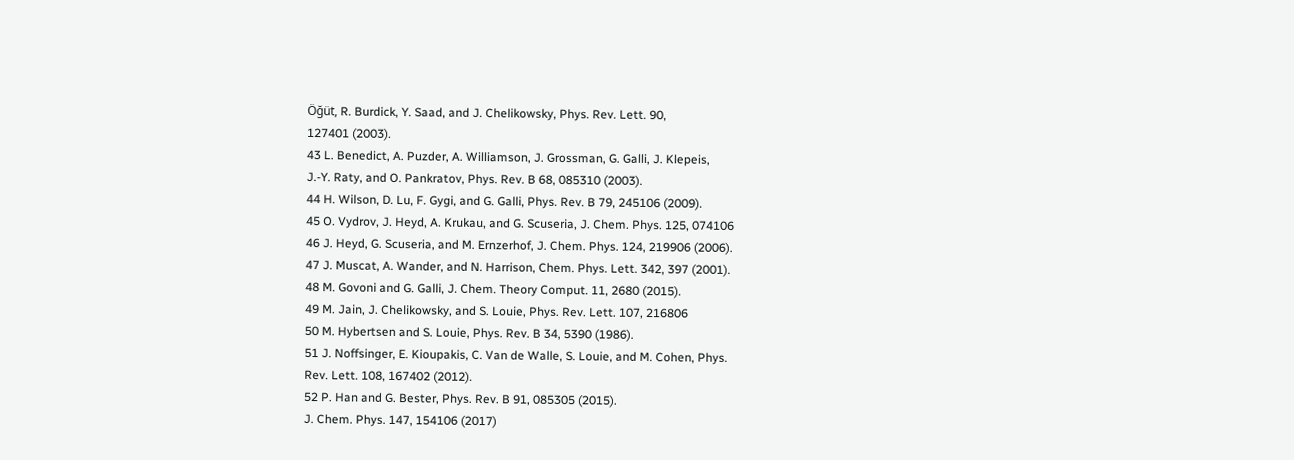Öğüt, R. Burdick, Y. Saad, and J. Chelikowsky, Phys. Rev. Lett. 90,
127401 (2003).
43 L. Benedict, A. Puzder, A. Williamson, J. Grossman, G. Galli, J. Klepeis,
J.-Y. Raty, and O. Pankratov, Phys. Rev. B 68, 085310 (2003).
44 H. Wilson, D. Lu, F. Gygi, and G. Galli, Phys. Rev. B 79, 245106 (2009).
45 O. Vydrov, J. Heyd, A. Krukau, and G. Scuseria, J. Chem. Phys. 125, 074106
46 J. Heyd, G. Scuseria, and M. Ernzerhof, J. Chem. Phys. 124, 219906 (2006).
47 J. Muscat, A. Wander, and N. Harrison, Chem. Phys. Lett. 342, 397 (2001).
48 M. Govoni and G. Galli, J. Chem. Theory Comput. 11, 2680 (2015).
49 M. Jain, J. Chelikowsky, and S. Louie, Phys. Rev. Lett. 107, 216806
50 M. Hybertsen and S. Louie, Phys. Rev. B 34, 5390 (1986).
51 J. Noffsinger, E. Kioupakis, C. Van de Walle, S. Louie, and M. Cohen, Phys.
Rev. Lett. 108, 167402 (2012).
52 P. Han and G. Bester, Phys. Rev. B 91, 085305 (2015).
J. Chem. Phys. 147, 154106 (2017)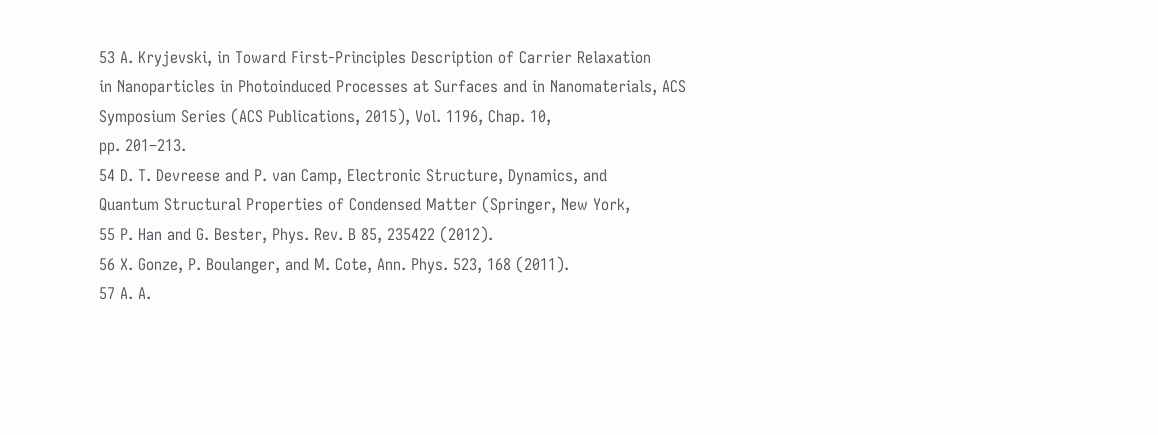53 A. Kryjevski, in Toward First-Principles Description of Carrier Relaxation
in Nanoparticles in Photoinduced Processes at Surfaces and in Nanomaterials, ACS Symposium Series (ACS Publications, 2015), Vol. 1196, Chap. 10,
pp. 201–213.
54 D. T. Devreese and P. van Camp, Electronic Structure, Dynamics, and
Quantum Structural Properties of Condensed Matter (Springer, New York,
55 P. Han and G. Bester, Phys. Rev. B 85, 235422 (2012).
56 X. Gonze, P. Boulanger, and M. Cote, Ann. Phys. 523, 168 (2011).
57 A. A.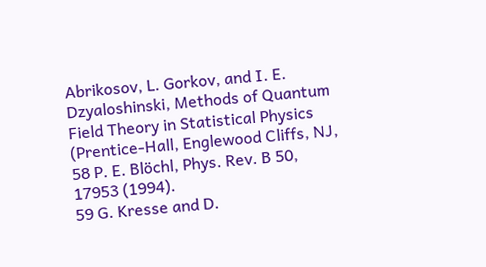Abrikosov, L. Gorkov, and I. E. Dzyaloshinski, Methods of Quantum
Field Theory in Statistical Physics (Prentice-Hall, Englewood Cliffs, NJ,
58 P. E. Blöchl, Phys. Rev. B 50, 17953 (1994).
59 G. Kresse and D.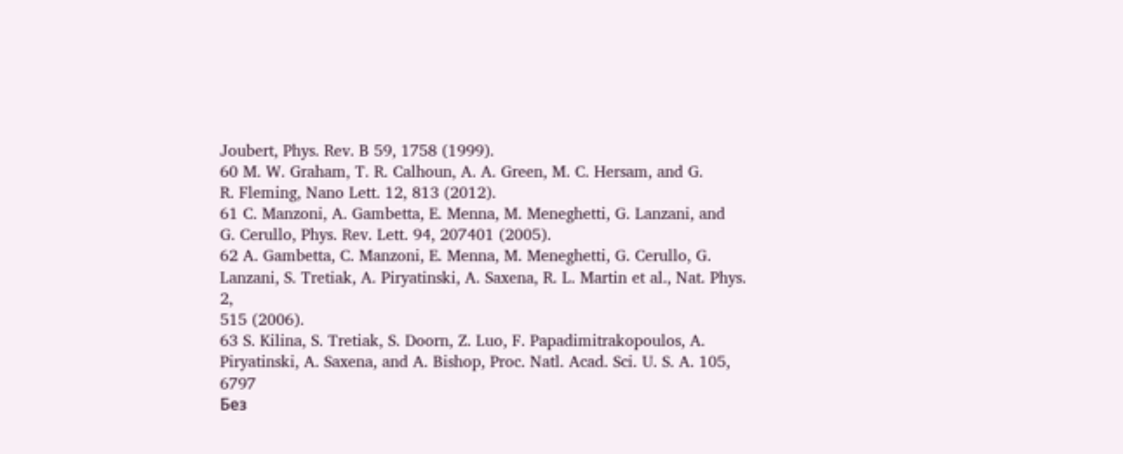Joubert, Phys. Rev. B 59, 1758 (1999).
60 M. W. Graham, T. R. Calhoun, A. A. Green, M. C. Hersam, and G.
R. Fleming, Nano Lett. 12, 813 (2012).
61 C. Manzoni, A. Gambetta, E. Menna, M. Meneghetti, G. Lanzani, and
G. Cerullo, Phys. Rev. Lett. 94, 207401 (2005).
62 A. Gambetta, C. Manzoni, E. Menna, M. Meneghetti, G. Cerullo, G. Lanzani, S. Tretiak, A. Piryatinski, A. Saxena, R. L. Martin et al., Nat. Phys. 2,
515 (2006).
63 S. Kilina, S. Tretiak, S. Doorn, Z. Luo, F. Papadimitrakopoulos, A. Piryatinski, A. Saxena, and A. Bishop, Proc. Natl. Acad. Sci. U. S. A. 105, 6797
Без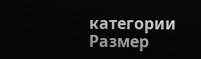категории
Размер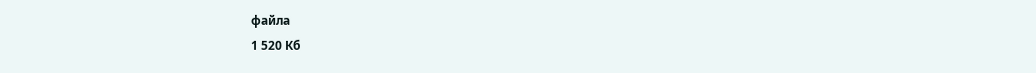файла
1 520 Кб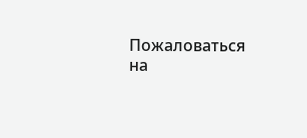Пожаловаться на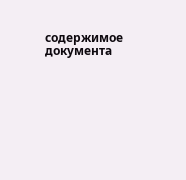содержимое документа